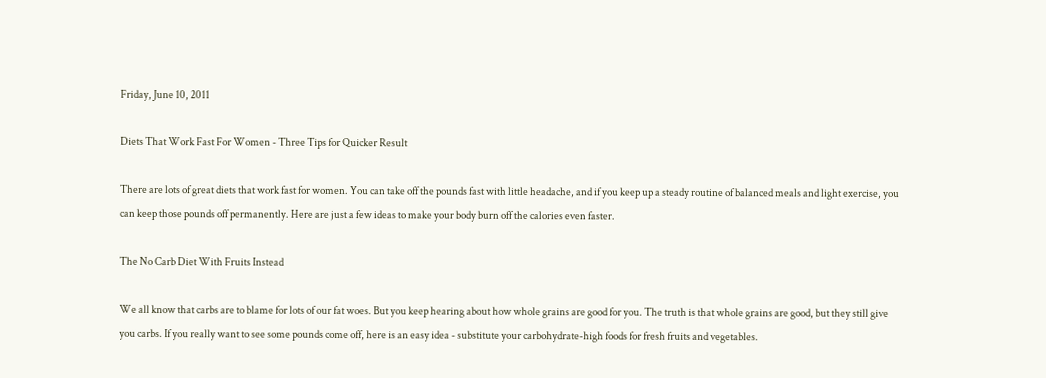Friday, June 10, 2011

Diets That Work Fast For Women - Three Tips for Quicker Result

There are lots of great diets that work fast for women. You can take off the pounds fast with little headache, and if you keep up a steady routine of balanced meals and light exercise, you can keep those pounds off permanently. Here are just a few ideas to make your body burn off the calories even faster.

The No Carb Diet With Fruits Instead

We all know that carbs are to blame for lots of our fat woes. But you keep hearing about how whole grains are good for you. The truth is that whole grains are good, but they still give you carbs. If you really want to see some pounds come off, here is an easy idea - substitute your carbohydrate-high foods for fresh fruits and vegetables.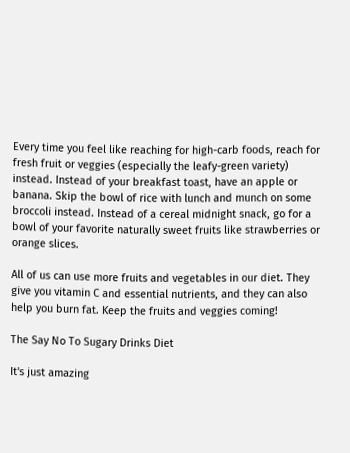Every time you feel like reaching for high-carb foods, reach for fresh fruit or veggies (especially the leafy-green variety) instead. Instead of your breakfast toast, have an apple or banana. Skip the bowl of rice with lunch and munch on some broccoli instead. Instead of a cereal midnight snack, go for a bowl of your favorite naturally sweet fruits like strawberries or orange slices.

All of us can use more fruits and vegetables in our diet. They give you vitamin C and essential nutrients, and they can also help you burn fat. Keep the fruits and veggies coming!

The Say No To Sugary Drinks Diet

It's just amazing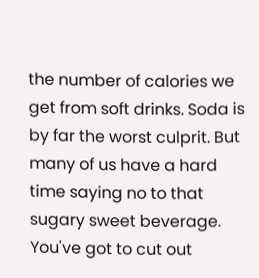the number of calories we get from soft drinks. Soda is by far the worst culprit. But many of us have a hard time saying no to that sugary sweet beverage. You've got to cut out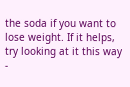the soda if you want to lose weight. If it helps, try looking at it this way -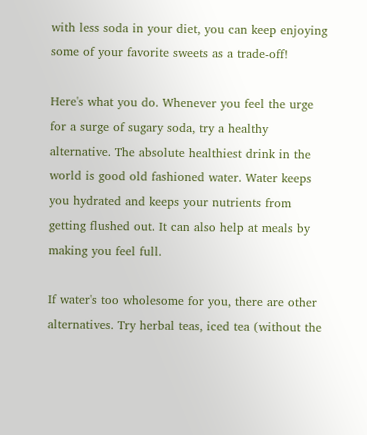with less soda in your diet, you can keep enjoying some of your favorite sweets as a trade-off!

Here's what you do. Whenever you feel the urge for a surge of sugary soda, try a healthy alternative. The absolute healthiest drink in the world is good old fashioned water. Water keeps you hydrated and keeps your nutrients from getting flushed out. It can also help at meals by making you feel full.

If water's too wholesome for you, there are other alternatives. Try herbal teas, iced tea (without the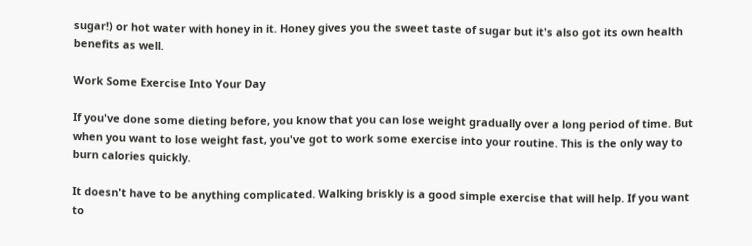sugar!) or hot water with honey in it. Honey gives you the sweet taste of sugar but it's also got its own health benefits as well.

Work Some Exercise Into Your Day

If you've done some dieting before, you know that you can lose weight gradually over a long period of time. But when you want to lose weight fast, you've got to work some exercise into your routine. This is the only way to burn calories quickly.

It doesn't have to be anything complicated. Walking briskly is a good simple exercise that will help. If you want to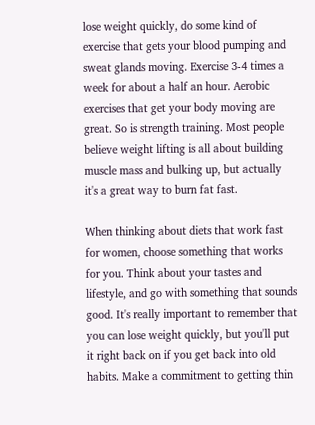lose weight quickly, do some kind of exercise that gets your blood pumping and sweat glands moving. Exercise 3-4 times a week for about a half an hour. Aerobic exercises that get your body moving are great. So is strength training. Most people believe weight lifting is all about building muscle mass and bulking up, but actually it's a great way to burn fat fast.

When thinking about diets that work fast for women, choose something that works for you. Think about your tastes and lifestyle, and go with something that sounds good. It's really important to remember that you can lose weight quickly, but you'll put it right back on if you get back into old habits. Make a commitment to getting thin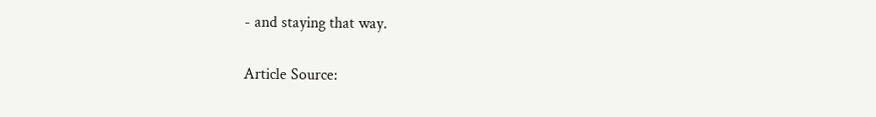- and staying that way.

Article Source: